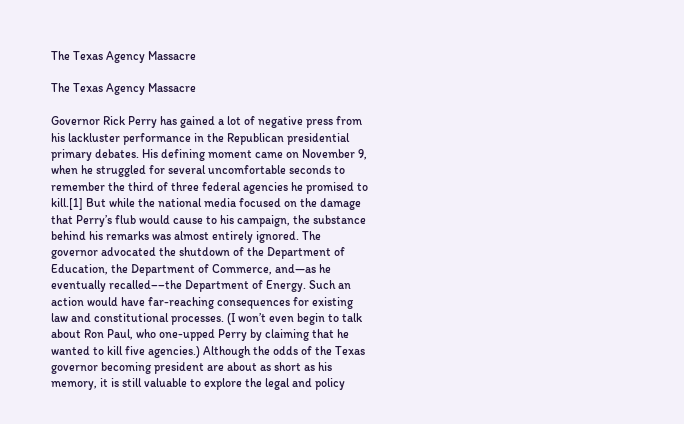The Texas Agency Massacre

The Texas Agency Massacre

Governor Rick Perry has gained a lot of negative press from his lackluster performance in the Republican presidential primary debates. His defining moment came on November 9, when he struggled for several uncomfortable seconds to remember the third of three federal agencies he promised to kill.[1] But while the national media focused on the damage that Perry’s flub would cause to his campaign, the substance behind his remarks was almost entirely ignored. The governor advocated the shutdown of the Department of Education, the Department of Commerce, and—as he eventually recalled––the Department of Energy. Such an action would have far-reaching consequences for existing law and constitutional processes. (I won’t even begin to talk about Ron Paul, who one-upped Perry by claiming that he wanted to kill five agencies.) Although the odds of the Texas governor becoming president are about as short as his memory, it is still valuable to explore the legal and policy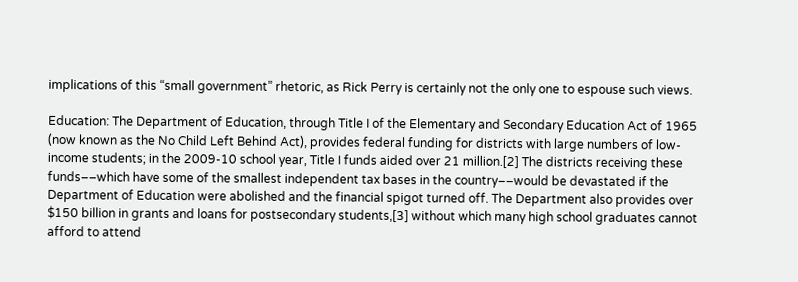implications of this “small government” rhetoric, as Rick Perry is certainly not the only one to espouse such views.

Education: The Department of Education, through Title I of the Elementary and Secondary Education Act of 1965 (now known as the No Child Left Behind Act), provides federal funding for districts with large numbers of low-income students; in the 2009-10 school year, Title I funds aided over 21 million.[2] The districts receiving these funds––which have some of the smallest independent tax bases in the country––would be devastated if the Department of Education were abolished and the financial spigot turned off. The Department also provides over $150 billion in grants and loans for postsecondary students,[3] without which many high school graduates cannot afford to attend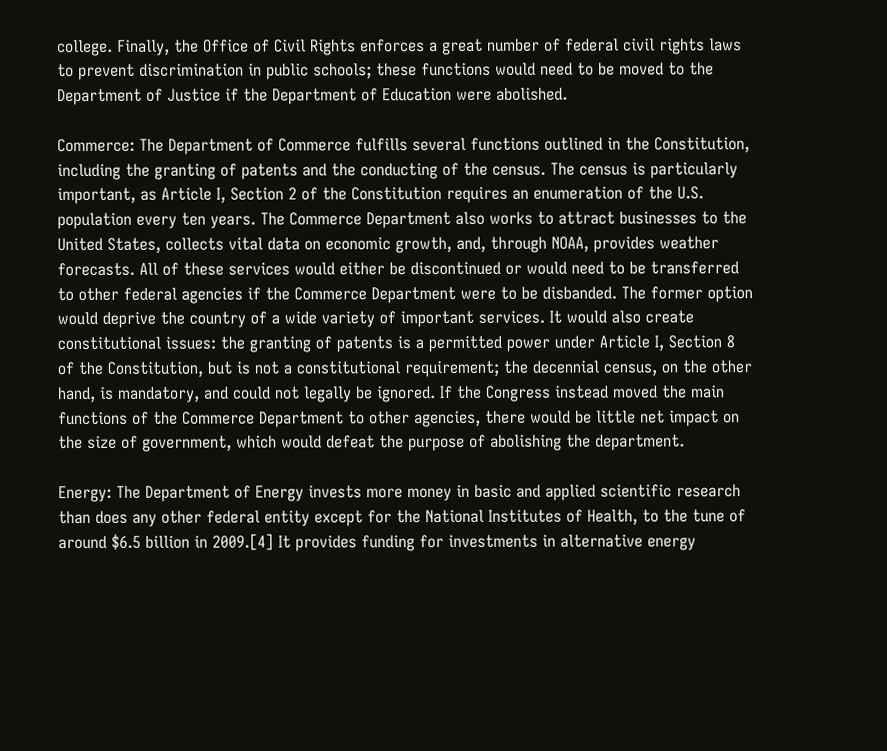college. Finally, the Office of Civil Rights enforces a great number of federal civil rights laws to prevent discrimination in public schools; these functions would need to be moved to the Department of Justice if the Department of Education were abolished.

Commerce: The Department of Commerce fulfills several functions outlined in the Constitution, including the granting of patents and the conducting of the census. The census is particularly important, as Article I, Section 2 of the Constitution requires an enumeration of the U.S. population every ten years. The Commerce Department also works to attract businesses to the United States, collects vital data on economic growth, and, through NOAA, provides weather forecasts. All of these services would either be discontinued or would need to be transferred to other federal agencies if the Commerce Department were to be disbanded. The former option would deprive the country of a wide variety of important services. It would also create constitutional issues: the granting of patents is a permitted power under Article I, Section 8 of the Constitution, but is not a constitutional requirement; the decennial census, on the other hand, is mandatory, and could not legally be ignored. If the Congress instead moved the main functions of the Commerce Department to other agencies, there would be little net impact on the size of government, which would defeat the purpose of abolishing the department.

Energy: The Department of Energy invests more money in basic and applied scientific research than does any other federal entity except for the National Institutes of Health, to the tune of around $6.5 billion in 2009.[4] It provides funding for investments in alternative energy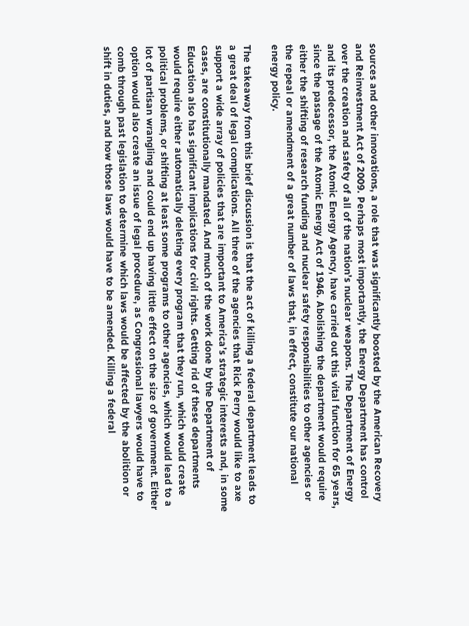sources and other innovations, a role that was significantly boosted by the American Recovery and Reinvestment Act of 2009. Perhaps most importantly, the Energy Department has control over the creation and safety of all of the nation’s nuclear weapons. The Department of Energy and its predecessor, the Atomic Energy Agency, have carried out this vital function for 65 years, since the passage of the Atomic Energy Act of 1946. Abolishing the department would require either the shifting of research funding and nuclear safety responsibilities to other agencies or the repeal or amendment of a great number of laws that, in effect, constitute our national energy policy.

The takeaway from this brief discussion is that the act of killing a federal department leads to a great deal of legal complications. All three of the agencies that Rick Perry would like to axe support a wide array of policies that are important to America’s strategic interests and, in some cases, are constitutionally mandated. And much of the work done by the Department of Education also has significant implications for civil rights. Getting rid of these departments would require either automatically deleting every program that they run, which would create political problems, or shifting at least some programs to other agencies, which would lead to a lot of partisan wrangling and could end up having little effect on the size of government. Either option would also create an issue of legal procedure, as Congressional lawyers would have to comb through past legislation to determine which laws would be affected by the abolition or shift in duties, and how those laws would have to be amended. Killing a federal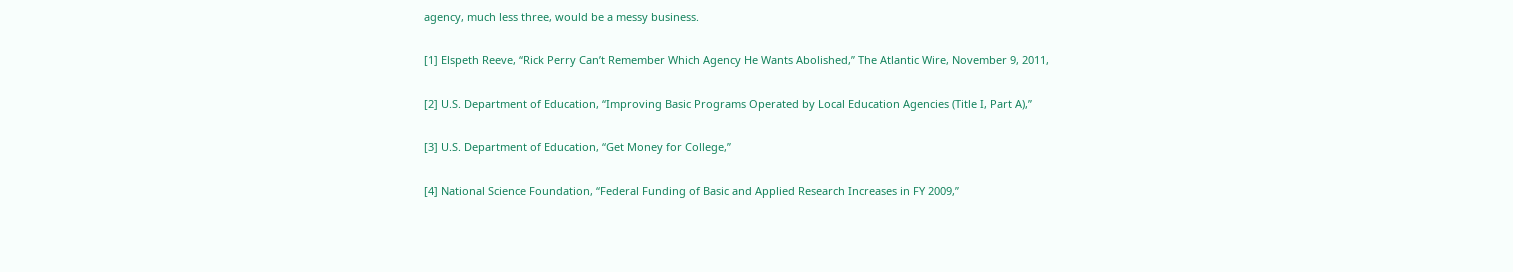agency, much less three, would be a messy business.

[1] Elspeth Reeve, “Rick Perry Can’t Remember Which Agency He Wants Abolished,” The Atlantic Wire, November 9, 2011,

[2] U.S. Department of Education, “Improving Basic Programs Operated by Local Education Agencies (Title I, Part A),”

[3] U.S. Department of Education, “Get Money for College,”

[4] National Science Foundation, “Federal Funding of Basic and Applied Research Increases in FY 2009,”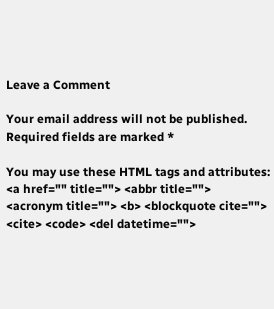Leave a Comment

Your email address will not be published. Required fields are marked *

You may use these HTML tags and attributes: <a href="" title=""> <abbr title=""> <acronym title=""> <b> <blockquote cite=""> <cite> <code> <del datetime="">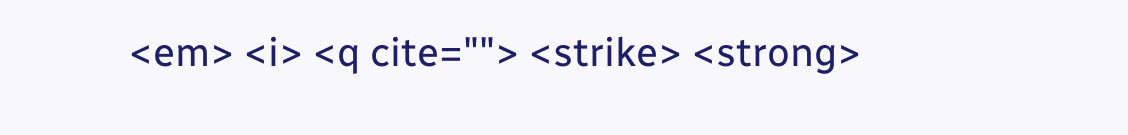<em> <i> <q cite=""> <strike> <strong>